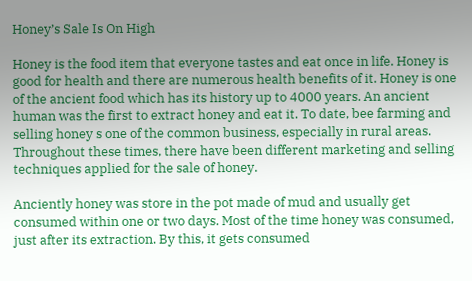Honey’s Sale Is On High

Honey is the food item that everyone tastes and eat once in life. Honey is good for health and there are numerous health benefits of it. Honey is one of the ancient food which has its history up to 4000 years. An ancient human was the first to extract honey and eat it. To date, bee farming and selling honey s one of the common business, especially in rural areas. Throughout these times, there have been different marketing and selling techniques applied for the sale of honey.

Anciently honey was store in the pot made of mud and usually get consumed within one or two days. Most of the time honey was consumed, just after its extraction. By this, it gets consumed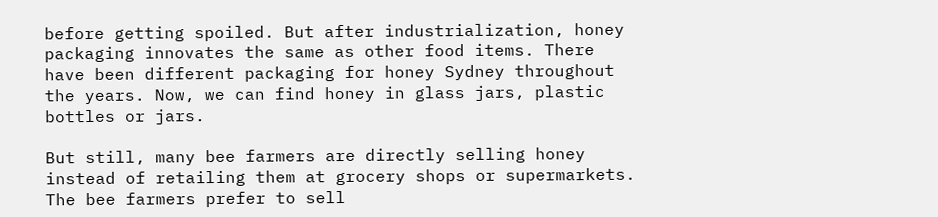before getting spoiled. But after industrialization, honey packaging innovates the same as other food items. There have been different packaging for honey Sydney throughout the years. Now, we can find honey in glass jars, plastic bottles or jars.

But still, many bee farmers are directly selling honey instead of retailing them at grocery shops or supermarkets. The bee farmers prefer to sell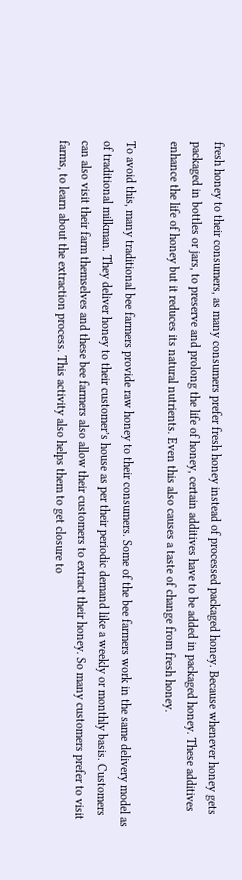fresh honey to their consumers, as many consumers prefer fresh honey instead of processed packaged honey. Because whenever honey gets packaged in bottles or jars, to preserve and prolong the life of honey, certain additives have to be added in packaged honey. These additives enhance the life of honey but it reduces its natural nutrients. Even this also causes a taste of change from fresh honey.

To avoid this, many traditional bee farmers provide raw honey to their consumers. Some of the bee farmers work in the same delivery model as of traditional milkman. They deliver honey to their customer’s house as per their periodic demand like a weekly or monthly basis. Customers can also visit their farm themselves and these bee farmers also allow their customers to extract their honey. So many customers prefer to visit farms, to learn about the extraction process. This activity also helps them to get closure to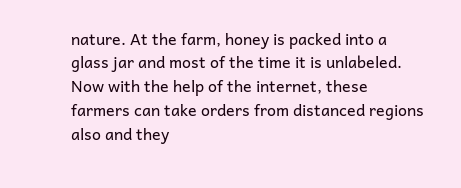nature. At the farm, honey is packed into a glass jar and most of the time it is unlabeled. Now with the help of the internet, these farmers can take orders from distanced regions also and they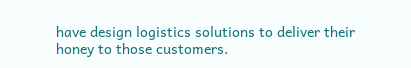have design logistics solutions to deliver their honey to those customers.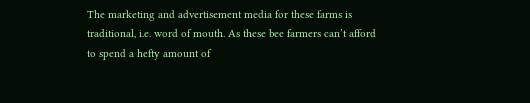The marketing and advertisement media for these farms is traditional, i.e. word of mouth. As these bee farmers can’t afford to spend a hefty amount of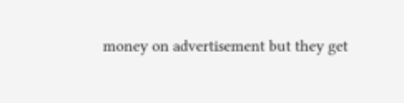money on advertisement but they get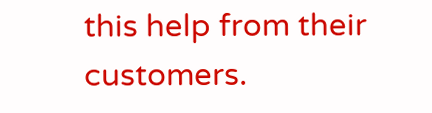this help from their customers.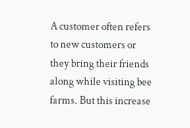A customer often refers to new customers or they bring their friends along while visiting bee farms. But this increase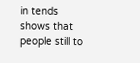in tends shows that people still to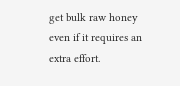get bulk raw honey even if it requires an extra effort.